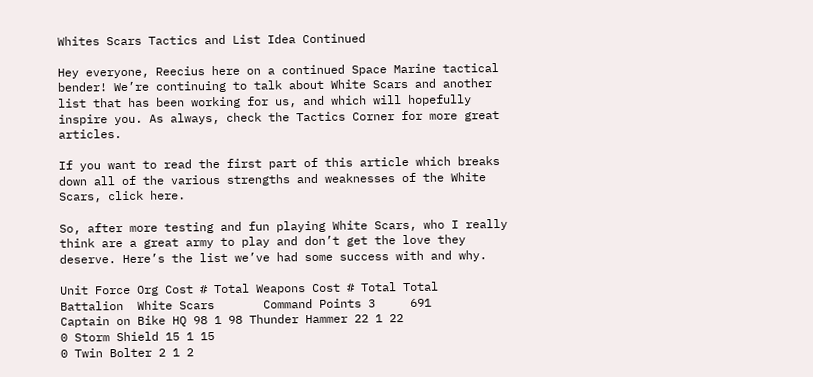Whites Scars Tactics and List Idea Continued

Hey everyone, Reecius here on a continued Space Marine tactical bender! We’re continuing to talk about White Scars and another list that has been working for us, and which will hopefully inspire you. As always, check the Tactics Corner for more great articles.

If you want to read the first part of this article which breaks down all of the various strengths and weaknesses of the White Scars, click here.

So, after more testing and fun playing White Scars, who I really think are a great army to play and don’t get the love they deserve. Here’s the list we’ve had some success with and why.

Unit Force Org Cost # Total Weapons Cost # Total Total
Battalion  White Scars       Command Points 3     691
Captain on Bike HQ 98 1 98 Thunder Hammer 22 1 22
0 Storm Shield 15 1 15
0 Twin Bolter 2 1 2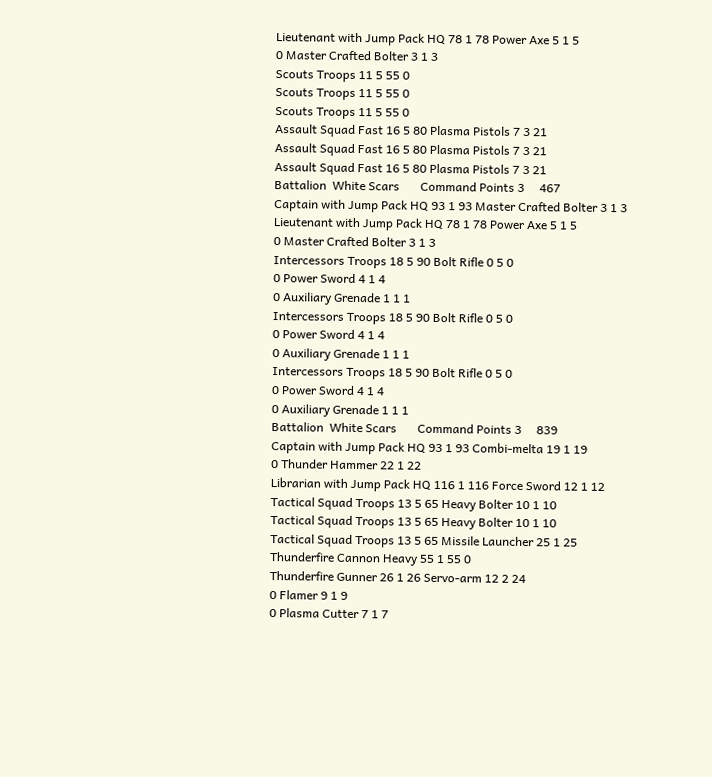Lieutenant with Jump Pack HQ 78 1 78 Power Axe 5 1 5
0 Master Crafted Bolter 3 1 3
Scouts Troops 11 5 55 0
Scouts Troops 11 5 55 0
Scouts Troops 11 5 55 0
Assault Squad Fast 16 5 80 Plasma Pistols 7 3 21
Assault Squad Fast 16 5 80 Plasma Pistols 7 3 21
Assault Squad Fast 16 5 80 Plasma Pistols 7 3 21
Battalion  White Scars       Command Points 3     467
Captain with Jump Pack HQ 93 1 93 Master Crafted Bolter 3 1 3
Lieutenant with Jump Pack HQ 78 1 78 Power Axe 5 1 5
0 Master Crafted Bolter 3 1 3
Intercessors Troops 18 5 90 Bolt Rifle 0 5 0
0 Power Sword 4 1 4
0 Auxiliary Grenade 1 1 1
Intercessors Troops 18 5 90 Bolt Rifle 0 5 0
0 Power Sword 4 1 4
0 Auxiliary Grenade 1 1 1
Intercessors Troops 18 5 90 Bolt Rifle 0 5 0
0 Power Sword 4 1 4
0 Auxiliary Grenade 1 1 1
Battalion  White Scars       Command Points 3     839
Captain with Jump Pack HQ 93 1 93 Combi-melta 19 1 19
0 Thunder Hammer 22 1 22
Librarian with Jump Pack HQ 116 1 116 Force Sword 12 1 12
Tactical Squad Troops 13 5 65 Heavy Bolter 10 1 10
Tactical Squad Troops 13 5 65 Heavy Bolter 10 1 10
Tactical Squad Troops 13 5 65 Missile Launcher 25 1 25
Thunderfire Cannon Heavy 55 1 55 0
Thunderfire Gunner 26 1 26 Servo-arm 12 2 24
0 Flamer 9 1 9
0 Plasma Cutter 7 1 7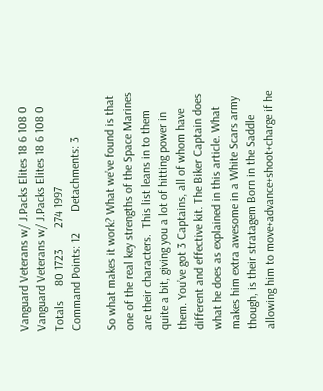Vanguard Veterans w/ J.Packs Elites 18 6 108 0
Vanguard Veterans w/ J.Packs Elites 18 6 108 0
Totals     80 1723       274 1997
Command Points: 12       Detachments: 3

So what makes it work? What we’ve found is that one of the real key strengths of the Space Marines are their characters.  This list leans in to them quite a bit, giving you a lot of hitting power in them. You’ve got 3 Captains, all of whom have different and effective kit. The Biker Captain does what he does as explained in this article. What makes him extra awesome in a White Scars army though, is their stratagem Born in the Saddle allowing him to move+advance+shoot+charge if he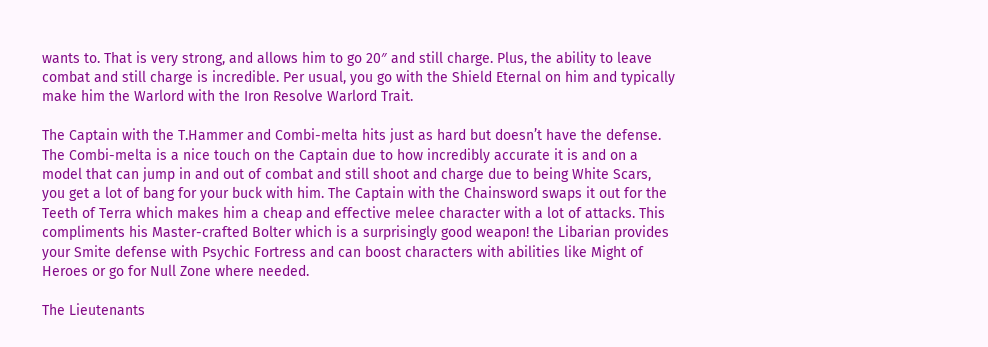wants to. That is very strong, and allows him to go 20″ and still charge. Plus, the ability to leave combat and still charge is incredible. Per usual, you go with the Shield Eternal on him and typically make him the Warlord with the Iron Resolve Warlord Trait.

The Captain with the T.Hammer and Combi-melta hits just as hard but doesn’t have the defense. The Combi-melta is a nice touch on the Captain due to how incredibly accurate it is and on a model that can jump in and out of combat and still shoot and charge due to being White Scars, you get a lot of bang for your buck with him. The Captain with the Chainsword swaps it out for the Teeth of Terra which makes him a cheap and effective melee character with a lot of attacks. This compliments his Master-crafted Bolter which is a surprisingly good weapon! the Libarian provides your Smite defense with Psychic Fortress and can boost characters with abilities like Might of Heroes or go for Null Zone where needed.

The Lieutenants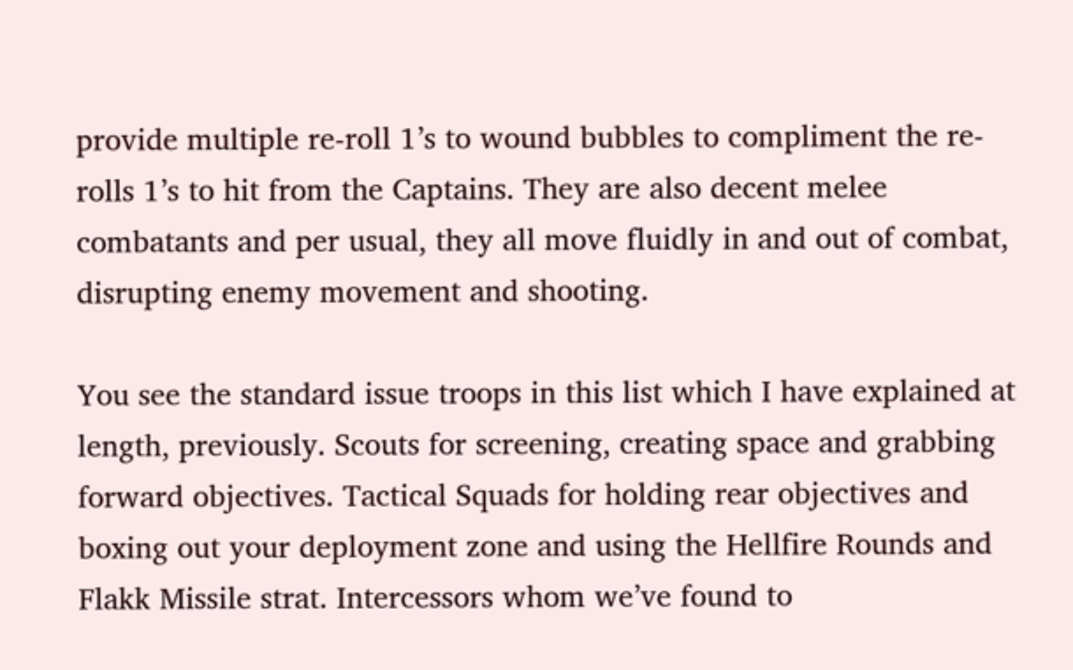provide multiple re-roll 1’s to wound bubbles to compliment the re-rolls 1’s to hit from the Captains. They are also decent melee combatants and per usual, they all move fluidly in and out of combat, disrupting enemy movement and shooting.

You see the standard issue troops in this list which I have explained at length, previously. Scouts for screening, creating space and grabbing forward objectives. Tactical Squads for holding rear objectives and boxing out your deployment zone and using the Hellfire Rounds and Flakk Missile strat. Intercessors whom we’ve found to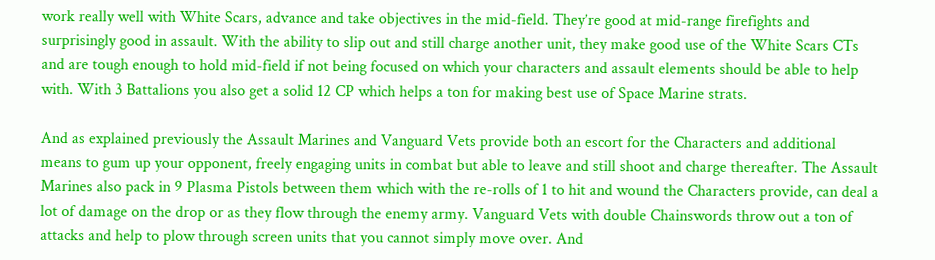work really well with White Scars, advance and take objectives in the mid-field. They’re good at mid-range firefights and surprisingly good in assault. With the ability to slip out and still charge another unit, they make good use of the White Scars CTs and are tough enough to hold mid-field if not being focused on which your characters and assault elements should be able to help with. With 3 Battalions you also get a solid 12 CP which helps a ton for making best use of Space Marine strats.

And as explained previously the Assault Marines and Vanguard Vets provide both an escort for the Characters and additional means to gum up your opponent, freely engaging units in combat but able to leave and still shoot and charge thereafter. The Assault Marines also pack in 9 Plasma Pistols between them which with the re-rolls of 1 to hit and wound the Characters provide, can deal a lot of damage on the drop or as they flow through the enemy army. Vanguard Vets with double Chainswords throw out a ton of attacks and help to plow through screen units that you cannot simply move over. And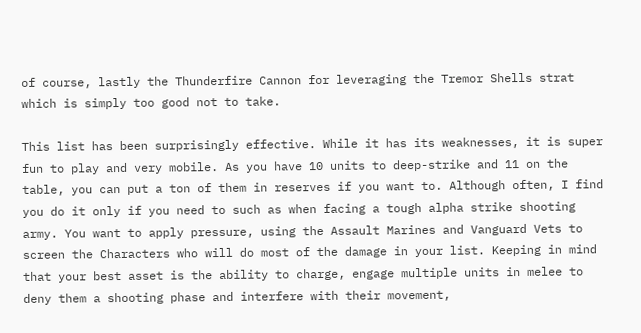of course, lastly the Thunderfire Cannon for leveraging the Tremor Shells strat which is simply too good not to take.

This list has been surprisingly effective. While it has its weaknesses, it is super fun to play and very mobile. As you have 10 units to deep-strike and 11 on the table, you can put a ton of them in reserves if you want to. Although often, I find you do it only if you need to such as when facing a tough alpha strike shooting army. You want to apply pressure, using the Assault Marines and Vanguard Vets to screen the Characters who will do most of the damage in your list. Keeping in mind that your best asset is the ability to charge, engage multiple units in melee to deny them a shooting phase and interfere with their movement,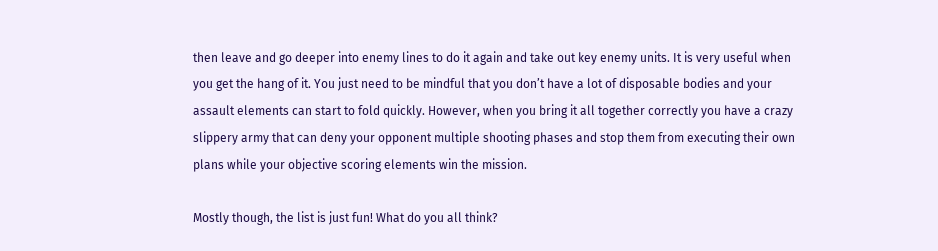then leave and go deeper into enemy lines to do it again and take out key enemy units. It is very useful when you get the hang of it. You just need to be mindful that you don’t have a lot of disposable bodies and your assault elements can start to fold quickly. However, when you bring it all together correctly you have a crazy slippery army that can deny your opponent multiple shooting phases and stop them from executing their own plans while your objective scoring elements win the mission.

Mostly though, the list is just fun! What do you all think?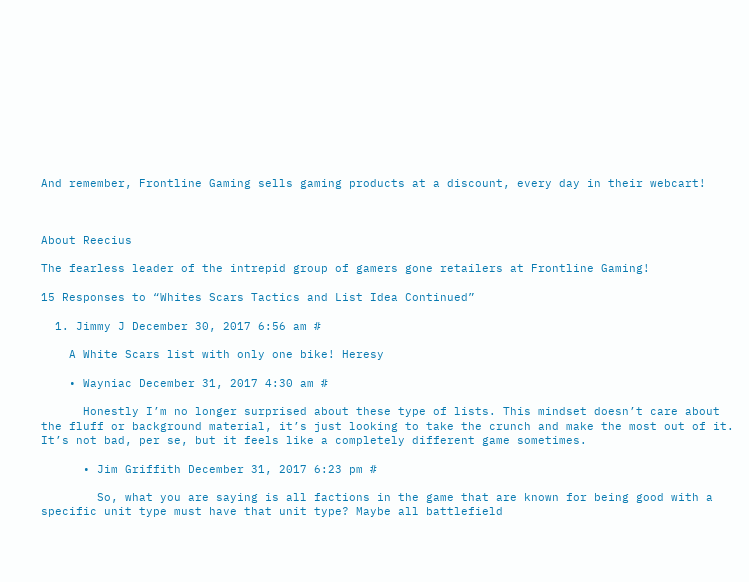And remember, Frontline Gaming sells gaming products at a discount, every day in their webcart!



About Reecius

The fearless leader of the intrepid group of gamers gone retailers at Frontline Gaming!

15 Responses to “Whites Scars Tactics and List Idea Continued”

  1. Jimmy J December 30, 2017 6:56 am #

    A White Scars list with only one bike! Heresy

    • Wayniac December 31, 2017 4:30 am #

      Honestly I’m no longer surprised about these type of lists. This mindset doesn’t care about the fluff or background material, it’s just looking to take the crunch and make the most out of it. It’s not bad, per se, but it feels like a completely different game sometimes.

      • Jim Griffith December 31, 2017 6:23 pm #

        So, what you are saying is all factions in the game that are known for being good with a specific unit type must have that unit type? Maybe all battlefield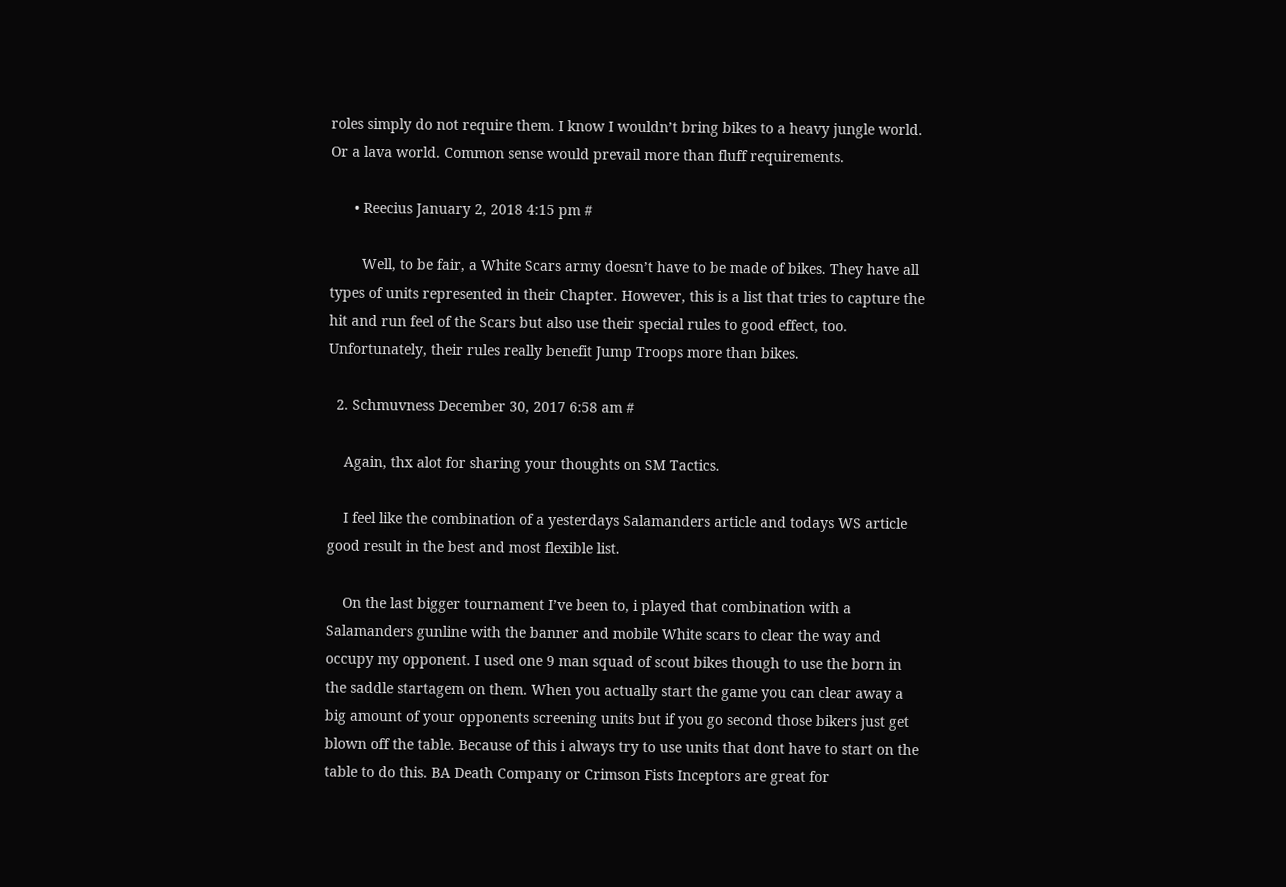roles simply do not require them. I know I wouldn’t bring bikes to a heavy jungle world. Or a lava world. Common sense would prevail more than fluff requirements.

      • Reecius January 2, 2018 4:15 pm #

        Well, to be fair, a White Scars army doesn’t have to be made of bikes. They have all types of units represented in their Chapter. However, this is a list that tries to capture the hit and run feel of the Scars but also use their special rules to good effect, too. Unfortunately, their rules really benefit Jump Troops more than bikes.

  2. Schmuvness December 30, 2017 6:58 am #

    Again, thx alot for sharing your thoughts on SM Tactics.

    I feel like the combination of a yesterdays Salamanders article and todays WS article good result in the best and most flexible list.

    On the last bigger tournament I’ve been to, i played that combination with a Salamanders gunline with the banner and mobile White scars to clear the way and occupy my opponent. I used one 9 man squad of scout bikes though to use the born in the saddle startagem on them. When you actually start the game you can clear away a big amount of your opponents screening units but if you go second those bikers just get blown off the table. Because of this i always try to use units that dont have to start on the table to do this. BA Death Company or Crimson Fists Inceptors are great for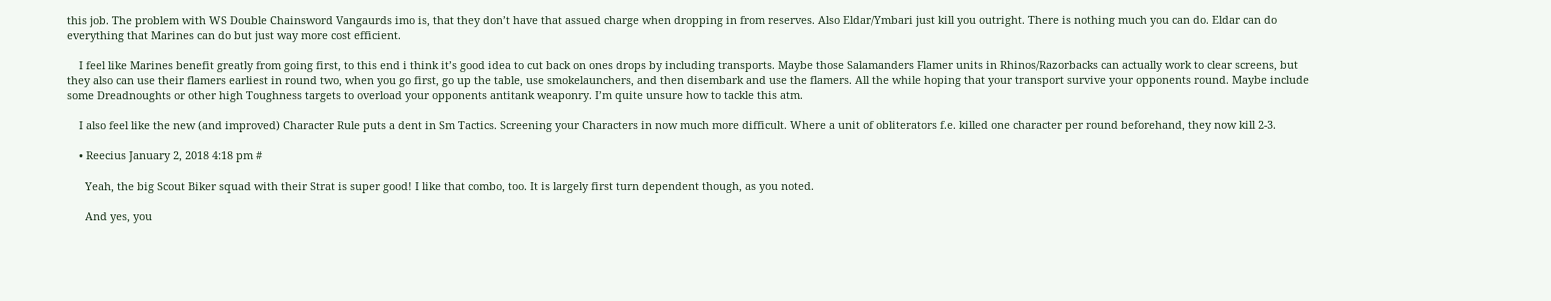this job. The problem with WS Double Chainsword Vangaurds imo is, that they don’t have that assued charge when dropping in from reserves. Also Eldar/Ymbari just kill you outright. There is nothing much you can do. Eldar can do everything that Marines can do but just way more cost efficient.

    I feel like Marines benefit greatly from going first, to this end i think it’s good idea to cut back on ones drops by including transports. Maybe those Salamanders Flamer units in Rhinos/Razorbacks can actually work to clear screens, but they also can use their flamers earliest in round two, when you go first, go up the table, use smokelaunchers, and then disembark and use the flamers. All the while hoping that your transport survive your opponents round. Maybe include some Dreadnoughts or other high Toughness targets to overload your opponents antitank weaponry. I’m quite unsure how to tackle this atm.

    I also feel like the new (and improved) Character Rule puts a dent in Sm Tactics. Screening your Characters in now much more difficult. Where a unit of obliterators f.e. killed one character per round beforehand, they now kill 2-3.

    • Reecius January 2, 2018 4:18 pm #

      Yeah, the big Scout Biker squad with their Strat is super good! I like that combo, too. It is largely first turn dependent though, as you noted.

      And yes, you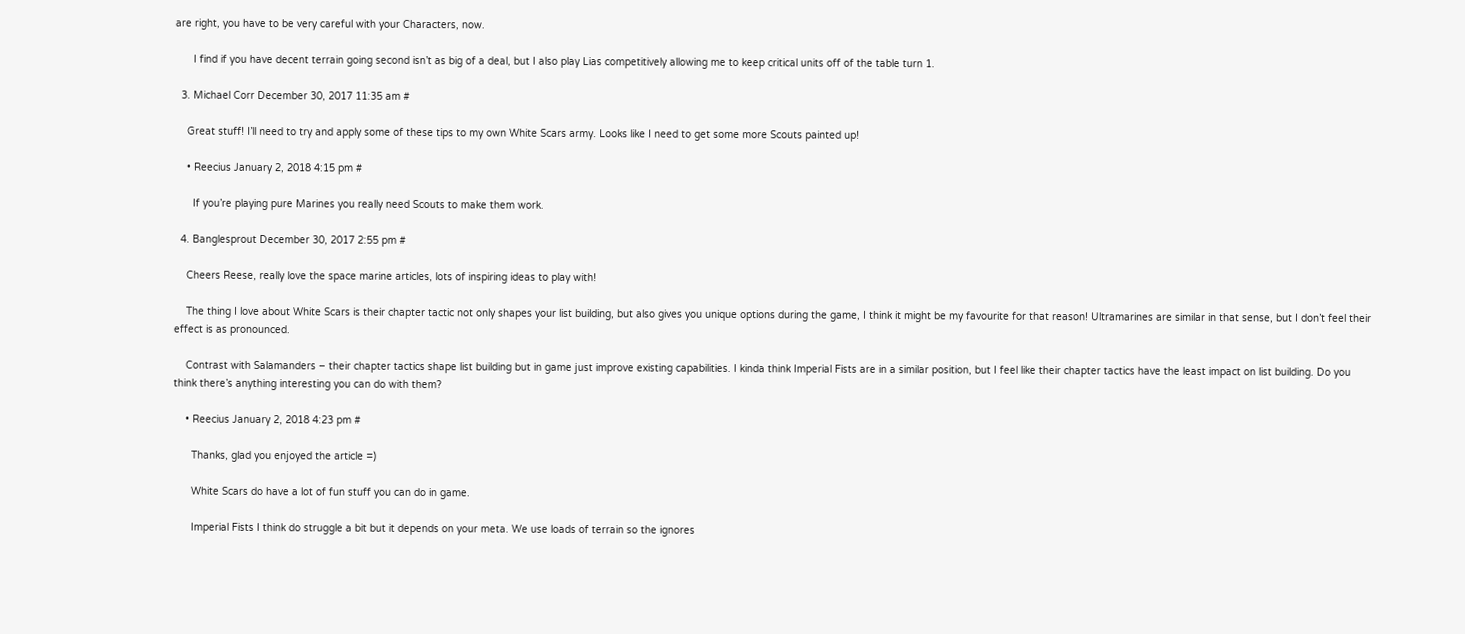are right, you have to be very careful with your Characters, now.

      I find if you have decent terrain going second isn’t as big of a deal, but I also play Lias competitively allowing me to keep critical units off of the table turn 1.

  3. Michael Corr December 30, 2017 11:35 am #

    Great stuff! I’ll need to try and apply some of these tips to my own White Scars army. Looks like I need to get some more Scouts painted up!

    • Reecius January 2, 2018 4:15 pm #

      If you’re playing pure Marines you really need Scouts to make them work.

  4. Banglesprout December 30, 2017 2:55 pm #

    Cheers Reese, really love the space marine articles, lots of inspiring ideas to play with!

    The thing I love about White Scars is their chapter tactic not only shapes your list building, but also gives you unique options during the game, I think it might be my favourite for that reason! Ultramarines are similar in that sense, but I don’t feel their effect is as pronounced.

    Contrast with Salamanders – their chapter tactics shape list building but in game just improve existing capabilities. I kinda think Imperial Fists are in a similar position, but I feel like their chapter tactics have the least impact on list building. Do you think there’s anything interesting you can do with them?

    • Reecius January 2, 2018 4:23 pm #

      Thanks, glad you enjoyed the article =)

      White Scars do have a lot of fun stuff you can do in game.

      Imperial Fists I think do struggle a bit but it depends on your meta. We use loads of terrain so the ignores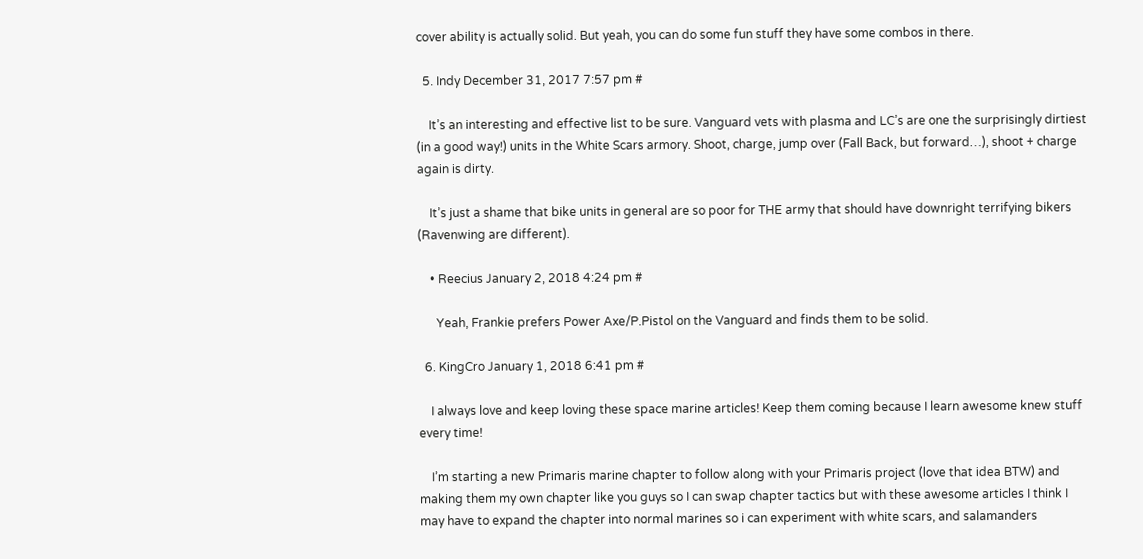cover ability is actually solid. But yeah, you can do some fun stuff they have some combos in there.

  5. Indy December 31, 2017 7:57 pm #

    It’s an interesting and effective list to be sure. Vanguard vets with plasma and LC’s are one the surprisingly dirtiest (in a good way!) units in the White Scars armory. Shoot, charge, jump over (Fall Back, but forward…), shoot + charge again is dirty.

    It’s just a shame that bike units in general are so poor for THE army that should have downright terrifying bikers (Ravenwing are different).

    • Reecius January 2, 2018 4:24 pm #

      Yeah, Frankie prefers Power Axe/P.Pistol on the Vanguard and finds them to be solid.

  6. KingCro January 1, 2018 6:41 pm #

    I always love and keep loving these space marine articles! Keep them coming because I learn awesome knew stuff every time!

    I’m starting a new Primaris marine chapter to follow along with your Primaris project (love that idea BTW) and making them my own chapter like you guys so I can swap chapter tactics but with these awesome articles I think I may have to expand the chapter into normal marines so i can experiment with white scars, and salamanders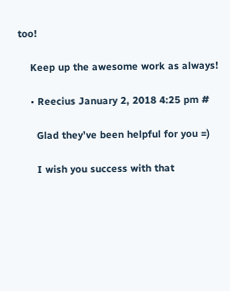too!

    Keep up the awesome work as always!

    • Reecius January 2, 2018 4:25 pm #

      Glad they’ve been helpful for you =)

      I wish you success with that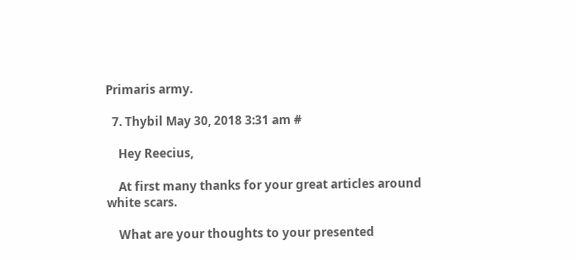Primaris army.

  7. Thybil May 30, 2018 3:31 am #

    Hey Reecius,

    At first many thanks for your great articles around white scars.

    What are your thoughts to your presented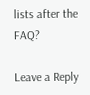lists after the FAQ?

Leave a Reply